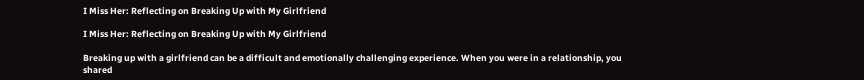I Miss Her: Reflecting on Breaking Up with My Girlfriend

I Miss Her: Reflecting on Breaking Up with My Girlfriend

Breaking up with a girlfriend can be a difficult and emotionally challenging experience. When you were in a relationship, you shared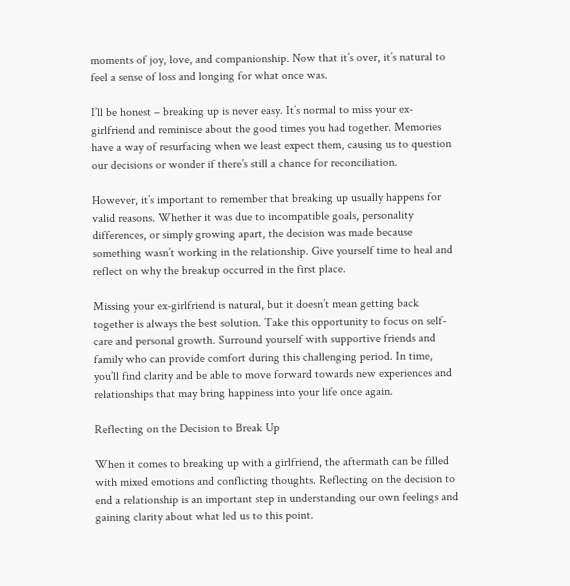moments of joy, love, and companionship. Now that it’s over, it’s natural to feel a sense of loss and longing for what once was.

I’ll be honest – breaking up is never easy. It’s normal to miss your ex-girlfriend and reminisce about the good times you had together. Memories have a way of resurfacing when we least expect them, causing us to question our decisions or wonder if there’s still a chance for reconciliation.

However, it’s important to remember that breaking up usually happens for valid reasons. Whether it was due to incompatible goals, personality differences, or simply growing apart, the decision was made because something wasn’t working in the relationship. Give yourself time to heal and reflect on why the breakup occurred in the first place.

Missing your ex-girlfriend is natural, but it doesn’t mean getting back together is always the best solution. Take this opportunity to focus on self-care and personal growth. Surround yourself with supportive friends and family who can provide comfort during this challenging period. In time, you’ll find clarity and be able to move forward towards new experiences and relationships that may bring happiness into your life once again.

Reflecting on the Decision to Break Up

When it comes to breaking up with a girlfriend, the aftermath can be filled with mixed emotions and conflicting thoughts. Reflecting on the decision to end a relationship is an important step in understanding our own feelings and gaining clarity about what led us to this point.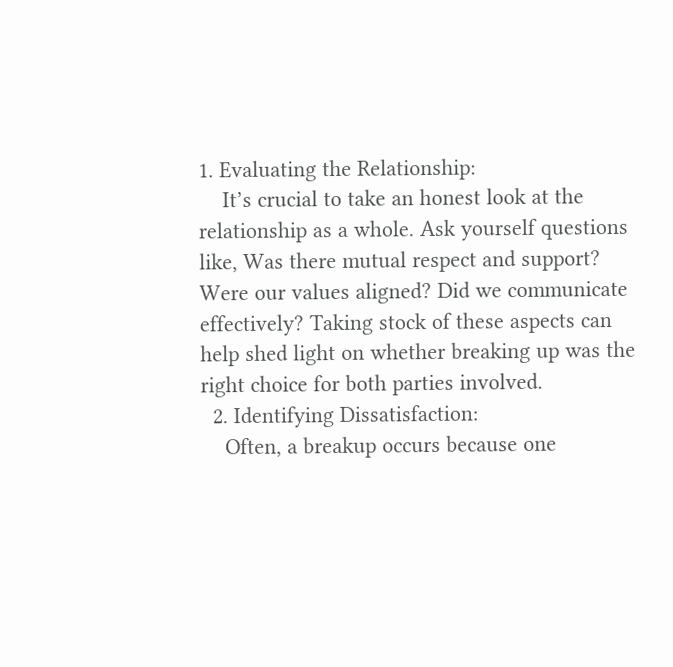1. Evaluating the Relationship:
    It’s crucial to take an honest look at the relationship as a whole. Ask yourself questions like, Was there mutual respect and support? Were our values aligned? Did we communicate effectively? Taking stock of these aspects can help shed light on whether breaking up was the right choice for both parties involved.
  2. Identifying Dissatisfaction:
    Often, a breakup occurs because one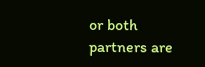or both partners are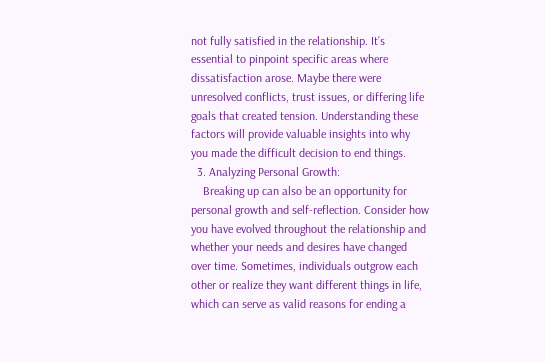not fully satisfied in the relationship. It’s essential to pinpoint specific areas where dissatisfaction arose. Maybe there were unresolved conflicts, trust issues, or differing life goals that created tension. Understanding these factors will provide valuable insights into why you made the difficult decision to end things.
  3. Analyzing Personal Growth:
    Breaking up can also be an opportunity for personal growth and self-reflection. Consider how you have evolved throughout the relationship and whether your needs and desires have changed over time. Sometimes, individuals outgrow each other or realize they want different things in life, which can serve as valid reasons for ending a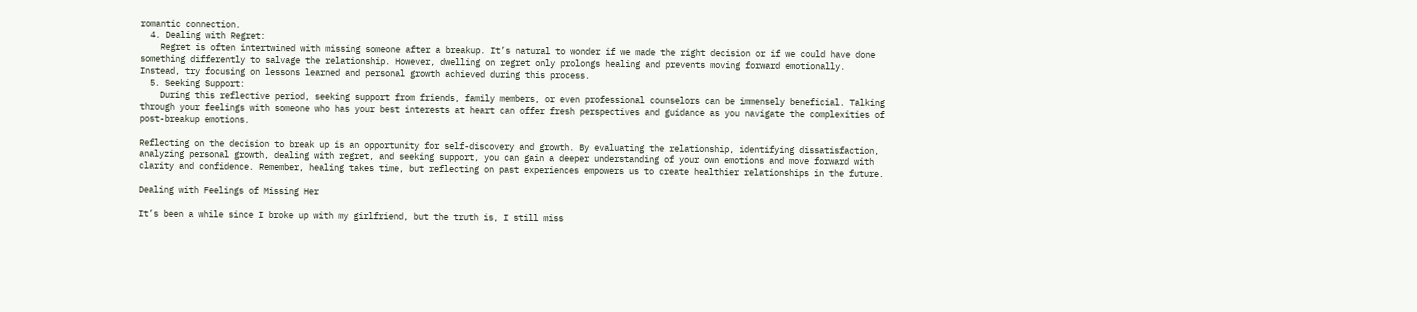romantic connection.
  4. Dealing with Regret:
    Regret is often intertwined with missing someone after a breakup. It’s natural to wonder if we made the right decision or if we could have done something differently to salvage the relationship. However, dwelling on regret only prolongs healing and prevents moving forward emotionally. Instead, try focusing on lessons learned and personal growth achieved during this process.
  5. Seeking Support:
    During this reflective period, seeking support from friends, family members, or even professional counselors can be immensely beneficial. Talking through your feelings with someone who has your best interests at heart can offer fresh perspectives and guidance as you navigate the complexities of post-breakup emotions.

Reflecting on the decision to break up is an opportunity for self-discovery and growth. By evaluating the relationship, identifying dissatisfaction, analyzing personal growth, dealing with regret, and seeking support, you can gain a deeper understanding of your own emotions and move forward with clarity and confidence. Remember, healing takes time, but reflecting on past experiences empowers us to create healthier relationships in the future.

Dealing with Feelings of Missing Her

It’s been a while since I broke up with my girlfriend, but the truth is, I still miss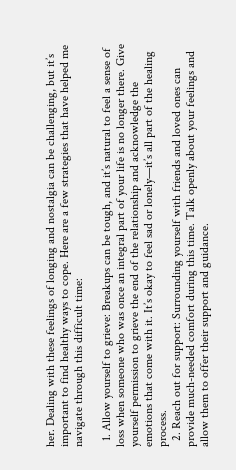her. Dealing with these feelings of longing and nostalgia can be challenging, but it’s important to find healthy ways to cope. Here are a few strategies that have helped me navigate through this difficult time:

  1. Allow yourself to grieve: Breakups can be tough, and it’s natural to feel a sense of loss when someone who was once an integral part of your life is no longer there. Give yourself permission to grieve the end of the relationship and acknowledge the emotions that come with it. It’s okay to feel sad or lonely—it’s all part of the healing process.
  2. Reach out for support: Surrounding yourself with friends and loved ones can provide much-needed comfort during this time. Talk openly about your feelings and allow them to offer their support and guidance.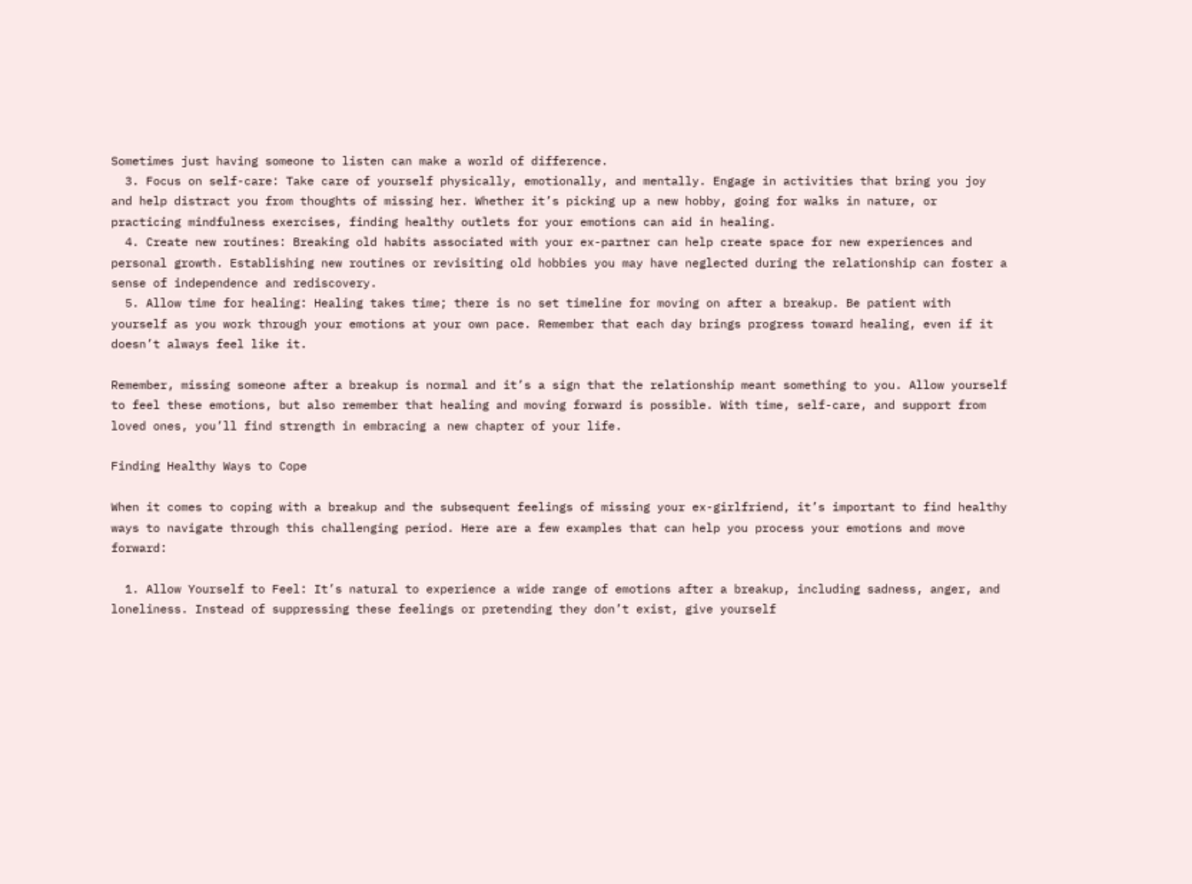Sometimes just having someone to listen can make a world of difference.
  3. Focus on self-care: Take care of yourself physically, emotionally, and mentally. Engage in activities that bring you joy and help distract you from thoughts of missing her. Whether it’s picking up a new hobby, going for walks in nature, or practicing mindfulness exercises, finding healthy outlets for your emotions can aid in healing.
  4. Create new routines: Breaking old habits associated with your ex-partner can help create space for new experiences and personal growth. Establishing new routines or revisiting old hobbies you may have neglected during the relationship can foster a sense of independence and rediscovery.
  5. Allow time for healing: Healing takes time; there is no set timeline for moving on after a breakup. Be patient with yourself as you work through your emotions at your own pace. Remember that each day brings progress toward healing, even if it doesn’t always feel like it.

Remember, missing someone after a breakup is normal and it’s a sign that the relationship meant something to you. Allow yourself to feel these emotions, but also remember that healing and moving forward is possible. With time, self-care, and support from loved ones, you’ll find strength in embracing a new chapter of your life.

Finding Healthy Ways to Cope

When it comes to coping with a breakup and the subsequent feelings of missing your ex-girlfriend, it’s important to find healthy ways to navigate through this challenging period. Here are a few examples that can help you process your emotions and move forward:

  1. Allow Yourself to Feel: It’s natural to experience a wide range of emotions after a breakup, including sadness, anger, and loneliness. Instead of suppressing these feelings or pretending they don’t exist, give yourself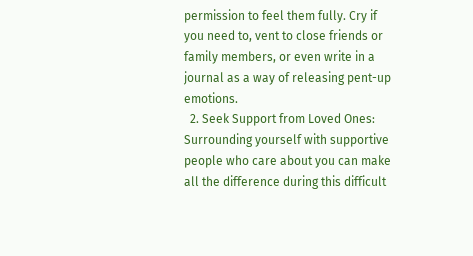permission to feel them fully. Cry if you need to, vent to close friends or family members, or even write in a journal as a way of releasing pent-up emotions.
  2. Seek Support from Loved Ones: Surrounding yourself with supportive people who care about you can make all the difference during this difficult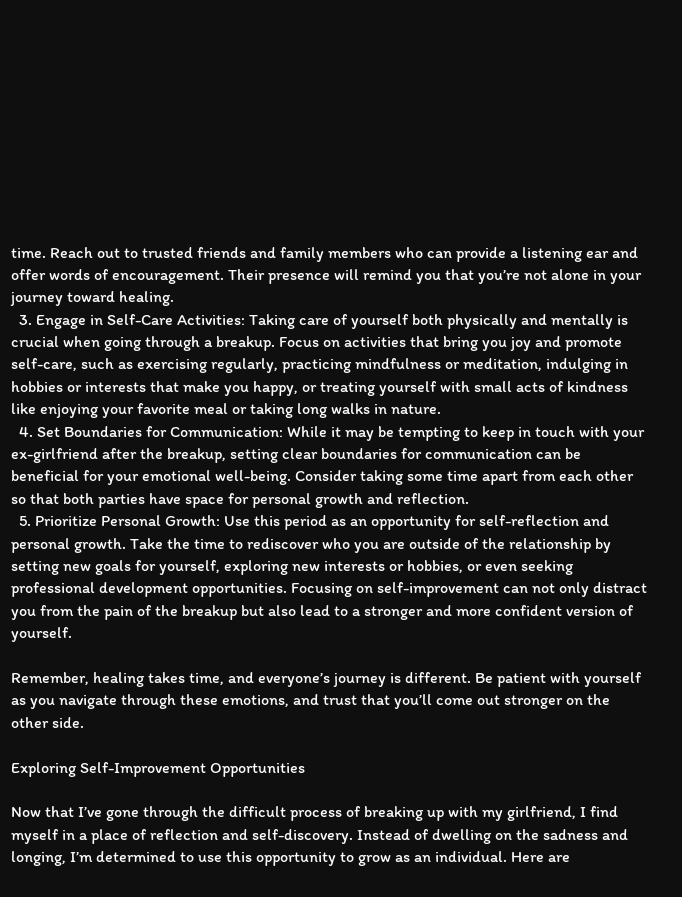time. Reach out to trusted friends and family members who can provide a listening ear and offer words of encouragement. Their presence will remind you that you’re not alone in your journey toward healing.
  3. Engage in Self-Care Activities: Taking care of yourself both physically and mentally is crucial when going through a breakup. Focus on activities that bring you joy and promote self-care, such as exercising regularly, practicing mindfulness or meditation, indulging in hobbies or interests that make you happy, or treating yourself with small acts of kindness like enjoying your favorite meal or taking long walks in nature.
  4. Set Boundaries for Communication: While it may be tempting to keep in touch with your ex-girlfriend after the breakup, setting clear boundaries for communication can be beneficial for your emotional well-being. Consider taking some time apart from each other so that both parties have space for personal growth and reflection.
  5. Prioritize Personal Growth: Use this period as an opportunity for self-reflection and personal growth. Take the time to rediscover who you are outside of the relationship by setting new goals for yourself, exploring new interests or hobbies, or even seeking professional development opportunities. Focusing on self-improvement can not only distract you from the pain of the breakup but also lead to a stronger and more confident version of yourself.

Remember, healing takes time, and everyone’s journey is different. Be patient with yourself as you navigate through these emotions, and trust that you’ll come out stronger on the other side.

Exploring Self-Improvement Opportunities

Now that I’ve gone through the difficult process of breaking up with my girlfriend, I find myself in a place of reflection and self-discovery. Instead of dwelling on the sadness and longing, I’m determined to use this opportunity to grow as an individual. Here are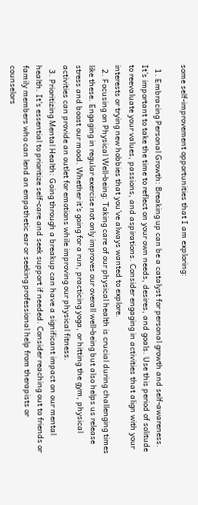some self-improvement opportunities that I am exploring:

  1. Embracing Personal Growth: Breaking up can be a catalyst for personal growth and self-awareness. It’s important to take the time to reflect on your own needs, desires, and goals. Use this period of solitude to reevaluate your values, passions, and aspirations. Consider engaging in activities that align with your interests or trying new hobbies that you’ve always wanted to explore.
  2. Focusing on Physical Well-being: Taking care of our physical health is crucial during challenging times like these. Engaging in regular exercise not only improves our overall well-being but also helps us release stress and boost our mood. Whether it’s going for a run, practicing yoga, or hitting the gym, physical activities can provide an outlet for emotions while improving our physical fitness.
  3. Prioritizing Mental Health: Going through a breakup can have a significant impact on our mental health. It’s essential to prioritize self-care and seek support if needed. Consider reaching out to friends or family members who can lend an empathetic ear or seeking professional help from therapists or counselors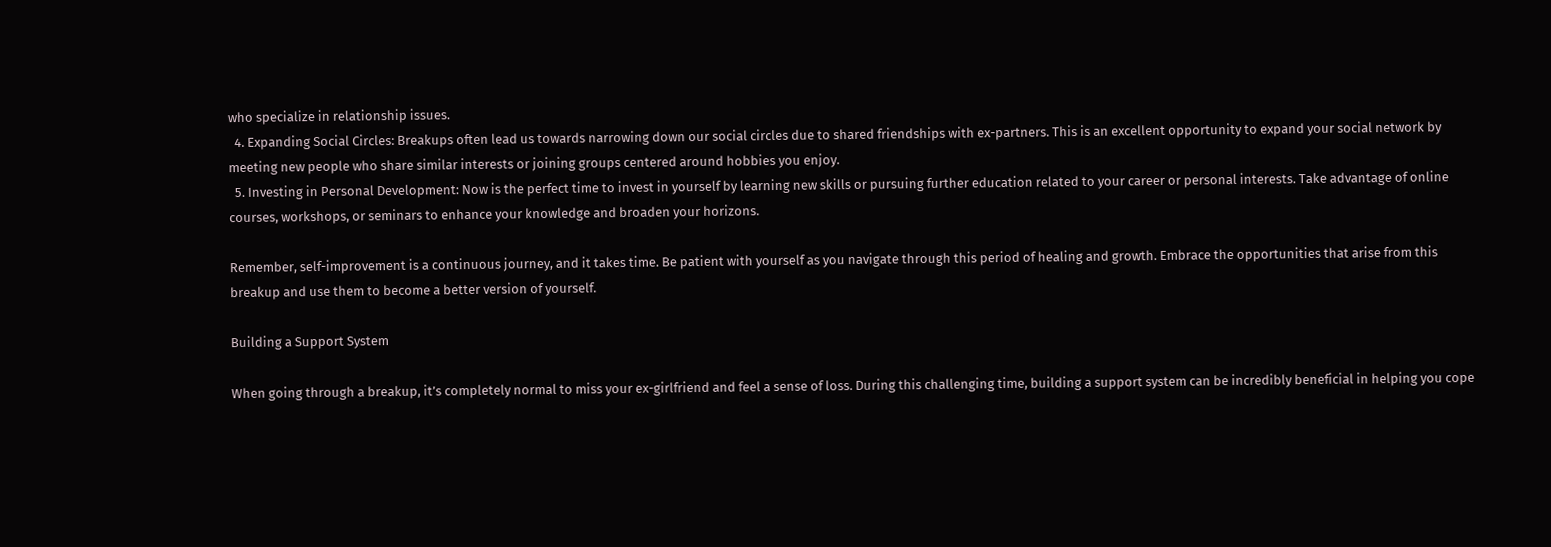who specialize in relationship issues.
  4. Expanding Social Circles: Breakups often lead us towards narrowing down our social circles due to shared friendships with ex-partners. This is an excellent opportunity to expand your social network by meeting new people who share similar interests or joining groups centered around hobbies you enjoy.
  5. Investing in Personal Development: Now is the perfect time to invest in yourself by learning new skills or pursuing further education related to your career or personal interests. Take advantage of online courses, workshops, or seminars to enhance your knowledge and broaden your horizons.

Remember, self-improvement is a continuous journey, and it takes time. Be patient with yourself as you navigate through this period of healing and growth. Embrace the opportunities that arise from this breakup and use them to become a better version of yourself.

Building a Support System

When going through a breakup, it’s completely normal to miss your ex-girlfriend and feel a sense of loss. During this challenging time, building a support system can be incredibly beneficial in helping you cope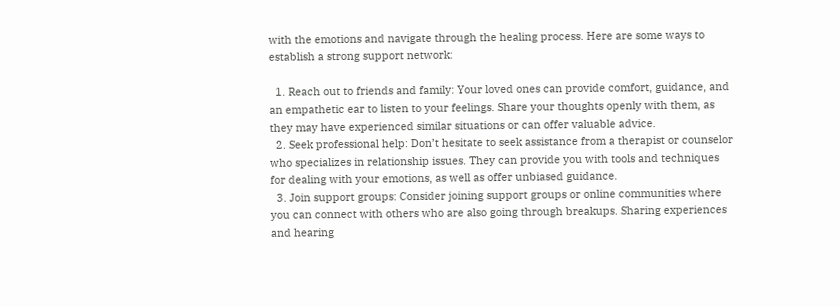with the emotions and navigate through the healing process. Here are some ways to establish a strong support network:

  1. Reach out to friends and family: Your loved ones can provide comfort, guidance, and an empathetic ear to listen to your feelings. Share your thoughts openly with them, as they may have experienced similar situations or can offer valuable advice.
  2. Seek professional help: Don’t hesitate to seek assistance from a therapist or counselor who specializes in relationship issues. They can provide you with tools and techniques for dealing with your emotions, as well as offer unbiased guidance.
  3. Join support groups: Consider joining support groups or online communities where you can connect with others who are also going through breakups. Sharing experiences and hearing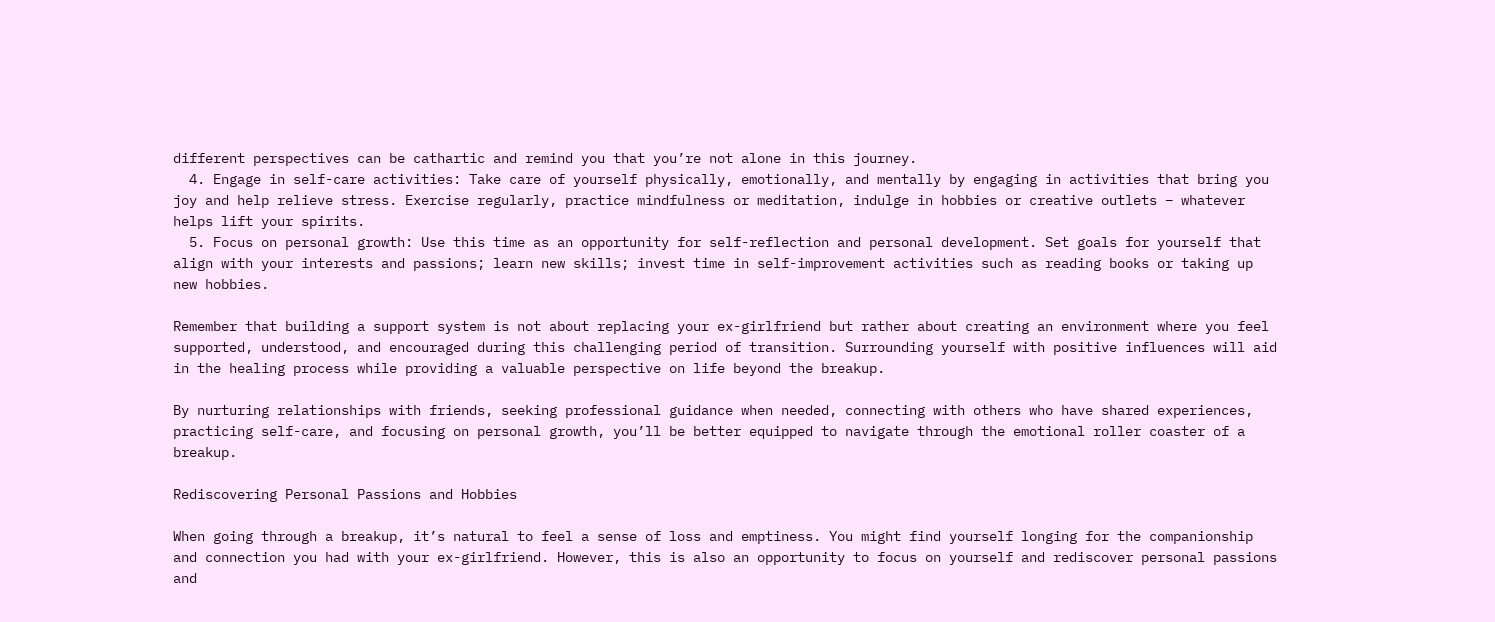different perspectives can be cathartic and remind you that you’re not alone in this journey.
  4. Engage in self-care activities: Take care of yourself physically, emotionally, and mentally by engaging in activities that bring you joy and help relieve stress. Exercise regularly, practice mindfulness or meditation, indulge in hobbies or creative outlets – whatever helps lift your spirits.
  5. Focus on personal growth: Use this time as an opportunity for self-reflection and personal development. Set goals for yourself that align with your interests and passions; learn new skills; invest time in self-improvement activities such as reading books or taking up new hobbies.

Remember that building a support system is not about replacing your ex-girlfriend but rather about creating an environment where you feel supported, understood, and encouraged during this challenging period of transition. Surrounding yourself with positive influences will aid in the healing process while providing a valuable perspective on life beyond the breakup.

By nurturing relationships with friends, seeking professional guidance when needed, connecting with others who have shared experiences, practicing self-care, and focusing on personal growth, you’ll be better equipped to navigate through the emotional roller coaster of a breakup.

Rediscovering Personal Passions and Hobbies

When going through a breakup, it’s natural to feel a sense of loss and emptiness. You might find yourself longing for the companionship and connection you had with your ex-girlfriend. However, this is also an opportunity to focus on yourself and rediscover personal passions and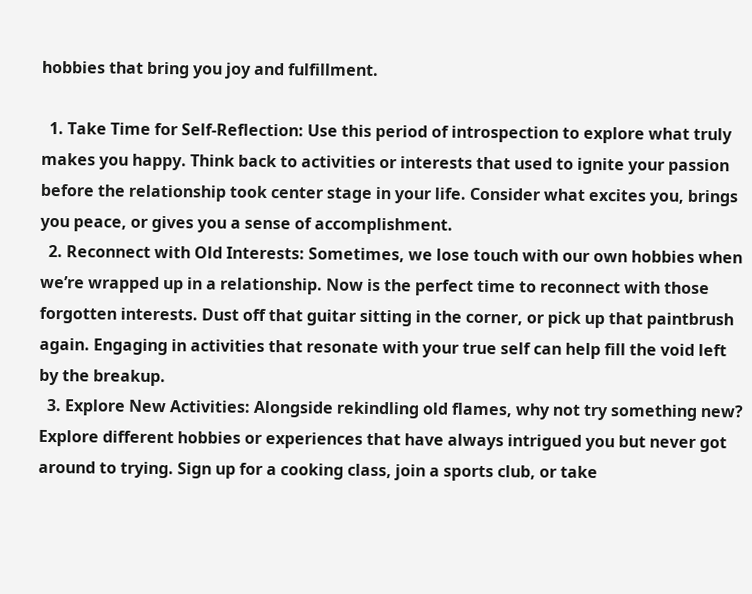hobbies that bring you joy and fulfillment.

  1. Take Time for Self-Reflection: Use this period of introspection to explore what truly makes you happy. Think back to activities or interests that used to ignite your passion before the relationship took center stage in your life. Consider what excites you, brings you peace, or gives you a sense of accomplishment.
  2. Reconnect with Old Interests: Sometimes, we lose touch with our own hobbies when we’re wrapped up in a relationship. Now is the perfect time to reconnect with those forgotten interests. Dust off that guitar sitting in the corner, or pick up that paintbrush again. Engaging in activities that resonate with your true self can help fill the void left by the breakup.
  3. Explore New Activities: Alongside rekindling old flames, why not try something new? Explore different hobbies or experiences that have always intrigued you but never got around to trying. Sign up for a cooking class, join a sports club, or take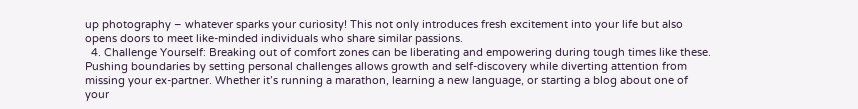up photography – whatever sparks your curiosity! This not only introduces fresh excitement into your life but also opens doors to meet like-minded individuals who share similar passions.
  4. Challenge Yourself: Breaking out of comfort zones can be liberating and empowering during tough times like these. Pushing boundaries by setting personal challenges allows growth and self-discovery while diverting attention from missing your ex-partner. Whether it’s running a marathon, learning a new language, or starting a blog about one of your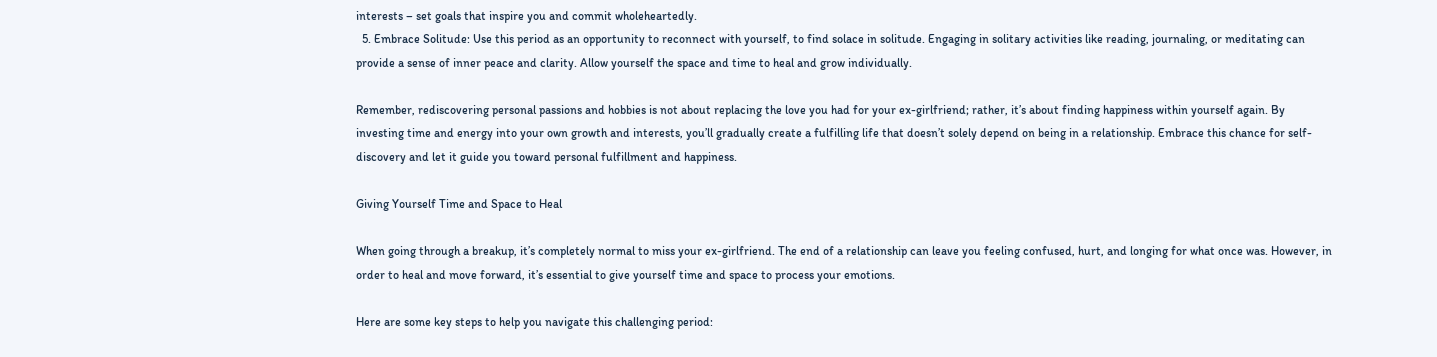interests – set goals that inspire you and commit wholeheartedly.
  5. Embrace Solitude: Use this period as an opportunity to reconnect with yourself, to find solace in solitude. Engaging in solitary activities like reading, journaling, or meditating can provide a sense of inner peace and clarity. Allow yourself the space and time to heal and grow individually.

Remember, rediscovering personal passions and hobbies is not about replacing the love you had for your ex-girlfriend; rather, it’s about finding happiness within yourself again. By investing time and energy into your own growth and interests, you’ll gradually create a fulfilling life that doesn’t solely depend on being in a relationship. Embrace this chance for self-discovery and let it guide you toward personal fulfillment and happiness.

Giving Yourself Time and Space to Heal

When going through a breakup, it’s completely normal to miss your ex-girlfriend. The end of a relationship can leave you feeling confused, hurt, and longing for what once was. However, in order to heal and move forward, it’s essential to give yourself time and space to process your emotions.

Here are some key steps to help you navigate this challenging period: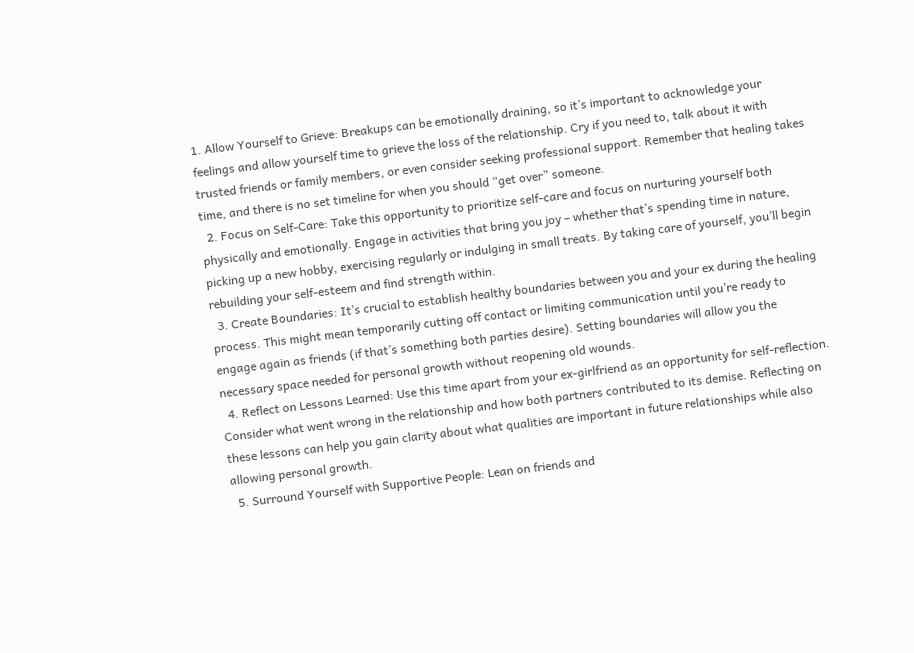1. Allow Yourself to Grieve: Breakups can be emotionally draining, so it’s important to acknowledge your feelings and allow yourself time to grieve the loss of the relationship. Cry if you need to, talk about it with trusted friends or family members, or even consider seeking professional support. Remember that healing takes time, and there is no set timeline for when you should “get over” someone.
  2. Focus on Self-Care: Take this opportunity to prioritize self-care and focus on nurturing yourself both physically and emotionally. Engage in activities that bring you joy – whether that’s spending time in nature, picking up a new hobby, exercising regularly or indulging in small treats. By taking care of yourself, you’ll begin rebuilding your self-esteem and find strength within.
  3. Create Boundaries: It’s crucial to establish healthy boundaries between you and your ex during the healing process. This might mean temporarily cutting off contact or limiting communication until you’re ready to engage again as friends (if that’s something both parties desire). Setting boundaries will allow you the necessary space needed for personal growth without reopening old wounds.
  4. Reflect on Lessons Learned: Use this time apart from your ex-girlfriend as an opportunity for self-reflection. Consider what went wrong in the relationship and how both partners contributed to its demise. Reflecting on these lessons can help you gain clarity about what qualities are important in future relationships while also allowing personal growth.
  5. Surround Yourself with Supportive People: Lean on friends and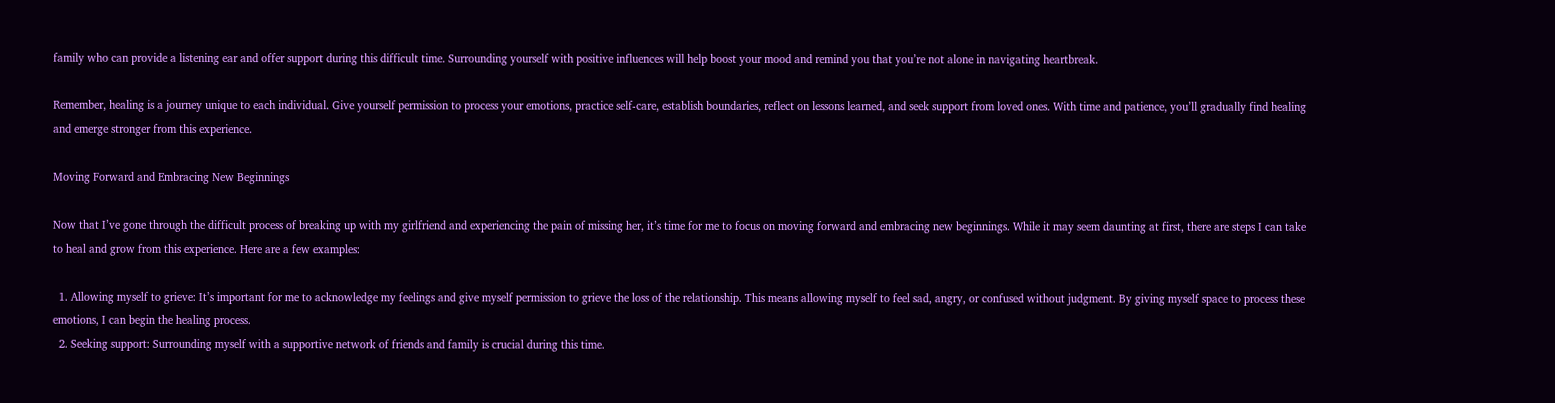family who can provide a listening ear and offer support during this difficult time. Surrounding yourself with positive influences will help boost your mood and remind you that you’re not alone in navigating heartbreak.

Remember, healing is a journey unique to each individual. Give yourself permission to process your emotions, practice self-care, establish boundaries, reflect on lessons learned, and seek support from loved ones. With time and patience, you’ll gradually find healing and emerge stronger from this experience.

Moving Forward and Embracing New Beginnings

Now that I’ve gone through the difficult process of breaking up with my girlfriend and experiencing the pain of missing her, it’s time for me to focus on moving forward and embracing new beginnings. While it may seem daunting at first, there are steps I can take to heal and grow from this experience. Here are a few examples:

  1. Allowing myself to grieve: It’s important for me to acknowledge my feelings and give myself permission to grieve the loss of the relationship. This means allowing myself to feel sad, angry, or confused without judgment. By giving myself space to process these emotions, I can begin the healing process.
  2. Seeking support: Surrounding myself with a supportive network of friends and family is crucial during this time.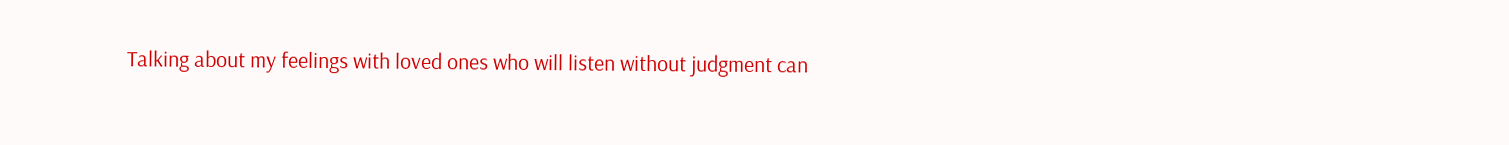Talking about my feelings with loved ones who will listen without judgment can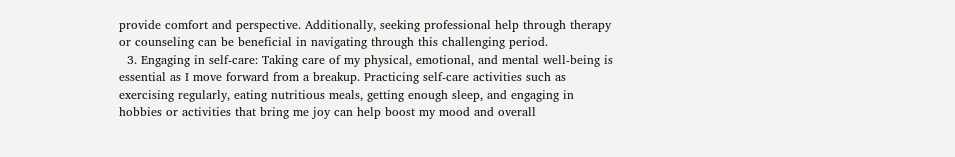provide comfort and perspective. Additionally, seeking professional help through therapy or counseling can be beneficial in navigating through this challenging period.
  3. Engaging in self-care: Taking care of my physical, emotional, and mental well-being is essential as I move forward from a breakup. Practicing self-care activities such as exercising regularly, eating nutritious meals, getting enough sleep, and engaging in hobbies or activities that bring me joy can help boost my mood and overall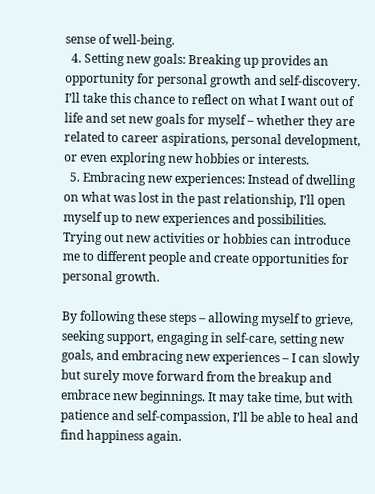sense of well-being.
  4. Setting new goals: Breaking up provides an opportunity for personal growth and self-discovery. I’ll take this chance to reflect on what I want out of life and set new goals for myself – whether they are related to career aspirations, personal development, or even exploring new hobbies or interests.
  5. Embracing new experiences: Instead of dwelling on what was lost in the past relationship, I’ll open myself up to new experiences and possibilities. Trying out new activities or hobbies can introduce me to different people and create opportunities for personal growth.

By following these steps – allowing myself to grieve, seeking support, engaging in self-care, setting new goals, and embracing new experiences – I can slowly but surely move forward from the breakup and embrace new beginnings. It may take time, but with patience and self-compassion, I’ll be able to heal and find happiness again.